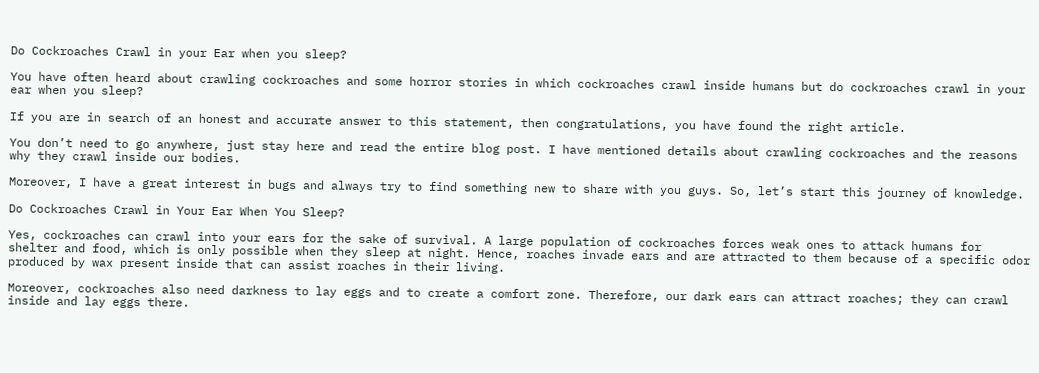Do Cockroaches Crawl in your Ear when you sleep?

You have often heard about crawling cockroaches and some horror stories in which cockroaches crawl inside humans but do cockroaches crawl in your ear when you sleep?

If you are in search of an honest and accurate answer to this statement, then congratulations, you have found the right article.

You don’t need to go anywhere, just stay here and read the entire blog post. I have mentioned details about crawling cockroaches and the reasons why they crawl inside our bodies.

Moreover, I have a great interest in bugs and always try to find something new to share with you guys. So, let’s start this journey of knowledge.

Do Cockroaches Crawl in Your Ear When You Sleep?

Yes, cockroaches can crawl into your ears for the sake of survival. A large population of cockroaches forces weak ones to attack humans for shelter and food, which is only possible when they sleep at night. Hence, roaches invade ears and are attracted to them because of a specific odor produced by wax present inside that can assist roaches in their living.

Moreover, cockroaches also need darkness to lay eggs and to create a comfort zone. Therefore, our dark ears can attract roaches; they can crawl inside and lay eggs there.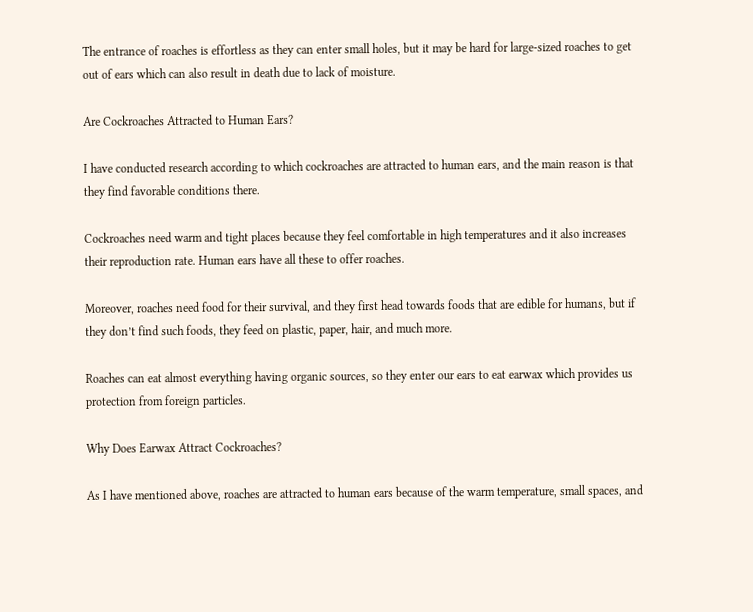The entrance of roaches is effortless as they can enter small holes, but it may be hard for large-sized roaches to get out of ears which can also result in death due to lack of moisture.

Are Cockroaches Attracted to Human Ears?

I have conducted research according to which cockroaches are attracted to human ears, and the main reason is that they find favorable conditions there.

Cockroaches need warm and tight places because they feel comfortable in high temperatures and it also increases their reproduction rate. Human ears have all these to offer roaches.

Moreover, roaches need food for their survival, and they first head towards foods that are edible for humans, but if they don’t find such foods, they feed on plastic, paper, hair, and much more.

Roaches can eat almost everything having organic sources, so they enter our ears to eat earwax which provides us protection from foreign particles.

Why Does Earwax Attract Cockroaches?

As I have mentioned above, roaches are attracted to human ears because of the warm temperature, small spaces, and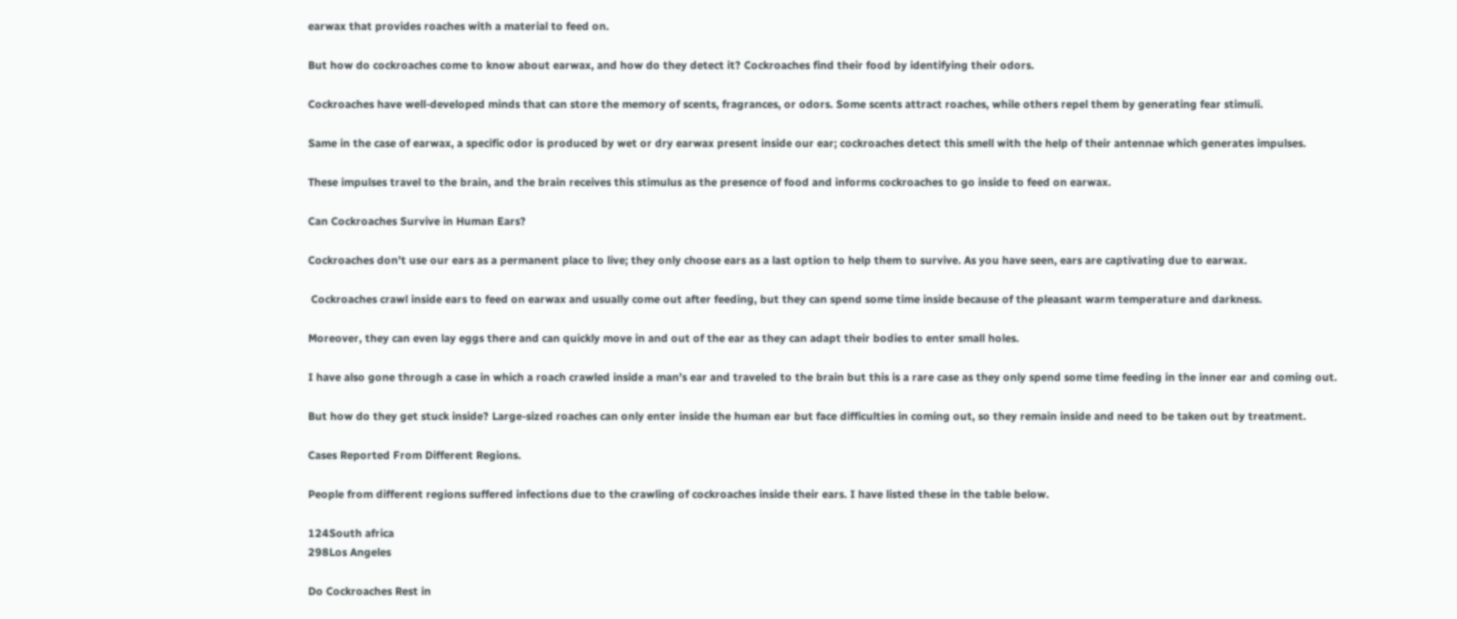earwax that provides roaches with a material to feed on.

But how do cockroaches come to know about earwax, and how do they detect it? Cockroaches find their food by identifying their odors.

Cockroaches have well-developed minds that can store the memory of scents, fragrances, or odors. Some scents attract roaches, while others repel them by generating fear stimuli.

Same in the case of earwax, a specific odor is produced by wet or dry earwax present inside our ear; cockroaches detect this smell with the help of their antennae which generates impulses.

These impulses travel to the brain, and the brain receives this stimulus as the presence of food and informs cockroaches to go inside to feed on earwax.

Can Cockroaches Survive in Human Ears?

Cockroaches don’t use our ears as a permanent place to live; they only choose ears as a last option to help them to survive. As you have seen, ears are captivating due to earwax.

 Cockroaches crawl inside ears to feed on earwax and usually come out after feeding, but they can spend some time inside because of the pleasant warm temperature and darkness.

Moreover, they can even lay eggs there and can quickly move in and out of the ear as they can adapt their bodies to enter small holes.

I have also gone through a case in which a roach crawled inside a man’s ear and traveled to the brain but this is a rare case as they only spend some time feeding in the inner ear and coming out.

But how do they get stuck inside? Large-sized roaches can only enter inside the human ear but face difficulties in coming out, so they remain inside and need to be taken out by treatment.

Cases Reported From Different Regions.

People from different regions suffered infections due to the crawling of cockroaches inside their ears. I have listed these in the table below.

124South africa
298Los Angeles

Do Cockroaches Rest in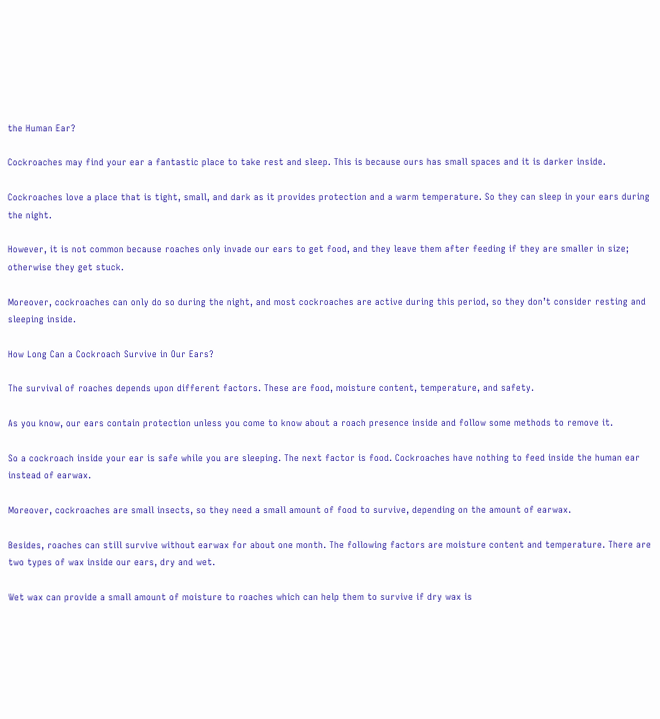the Human Ear?

Cockroaches may find your ear a fantastic place to take rest and sleep. This is because ours has small spaces and it is darker inside.

Cockroaches love a place that is tight, small, and dark as it provides protection and a warm temperature. So they can sleep in your ears during the night.

However, it is not common because roaches only invade our ears to get food, and they leave them after feeding if they are smaller in size; otherwise they get stuck.

Moreover, cockroaches can only do so during the night, and most cockroaches are active during this period, so they don’t consider resting and sleeping inside.

How Long Can a Cockroach Survive in Our Ears?

The survival of roaches depends upon different factors. These are food, moisture content, temperature, and safety.

As you know, our ears contain protection unless you come to know about a roach presence inside and follow some methods to remove it.

So a cockroach inside your ear is safe while you are sleeping. The next factor is food. Cockroaches have nothing to feed inside the human ear instead of earwax.

Moreover, cockroaches are small insects, so they need a small amount of food to survive, depending on the amount of earwax.

Besides, roaches can still survive without earwax for about one month. The following factors are moisture content and temperature. There are two types of wax inside our ears, dry and wet.

Wet wax can provide a small amount of moisture to roaches which can help them to survive if dry wax is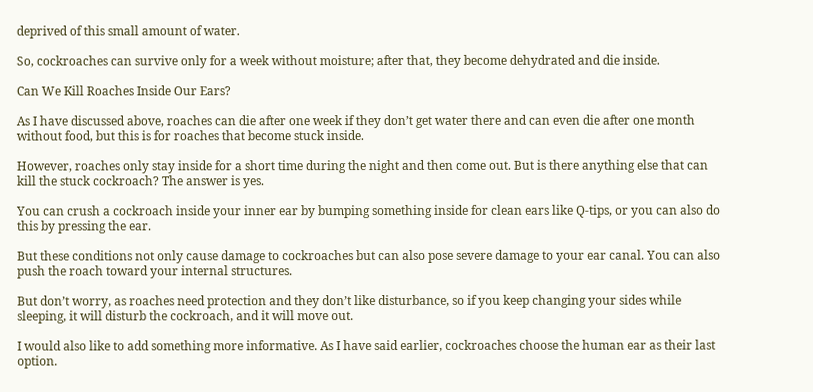deprived of this small amount of water.

So, cockroaches can survive only for a week without moisture; after that, they become dehydrated and die inside.

Can We Kill Roaches Inside Our Ears?

As I have discussed above, roaches can die after one week if they don’t get water there and can even die after one month without food, but this is for roaches that become stuck inside.

However, roaches only stay inside for a short time during the night and then come out. But is there anything else that can kill the stuck cockroach? The answer is yes.

You can crush a cockroach inside your inner ear by bumping something inside for clean ears like Q-tips, or you can also do this by pressing the ear.

But these conditions not only cause damage to cockroaches but can also pose severe damage to your ear canal. You can also push the roach toward your internal structures.

But don’t worry, as roaches need protection and they don’t like disturbance, so if you keep changing your sides while sleeping, it will disturb the cockroach, and it will move out.

I would also like to add something more informative. As I have said earlier, cockroaches choose the human ear as their last option.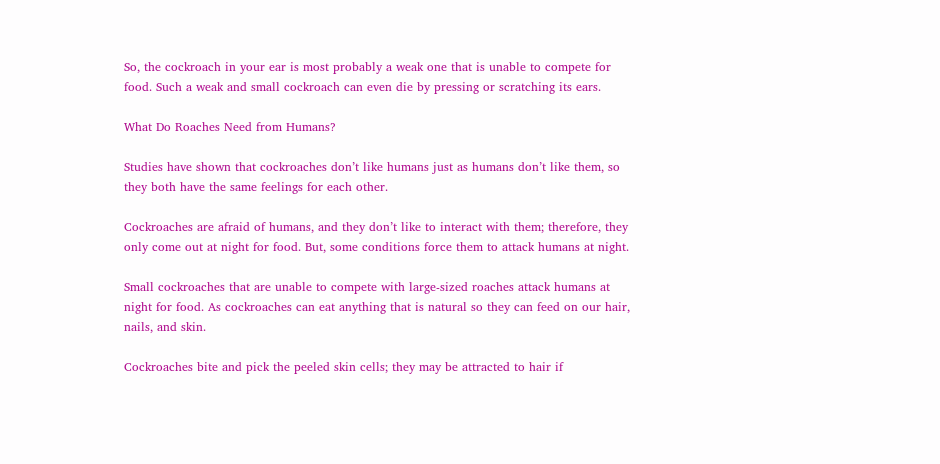So, the cockroach in your ear is most probably a weak one that is unable to compete for food. Such a weak and small cockroach can even die by pressing or scratching its ears.

What Do Roaches Need from Humans?

Studies have shown that cockroaches don’t like humans just as humans don’t like them, so they both have the same feelings for each other.

Cockroaches are afraid of humans, and they don’t like to interact with them; therefore, they only come out at night for food. But, some conditions force them to attack humans at night.

Small cockroaches that are unable to compete with large-sized roaches attack humans at night for food. As cockroaches can eat anything that is natural so they can feed on our hair, nails, and skin.

Cockroaches bite and pick the peeled skin cells; they may be attracted to hair if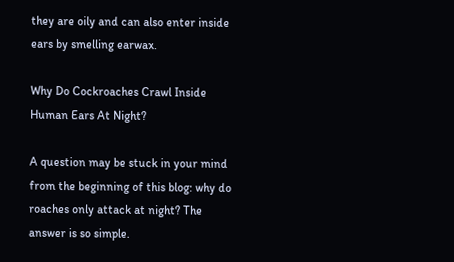they are oily and can also enter inside ears by smelling earwax.

Why Do Cockroaches Crawl Inside Human Ears At Night?

A question may be stuck in your mind from the beginning of this blog: why do roaches only attack at night? The answer is so simple.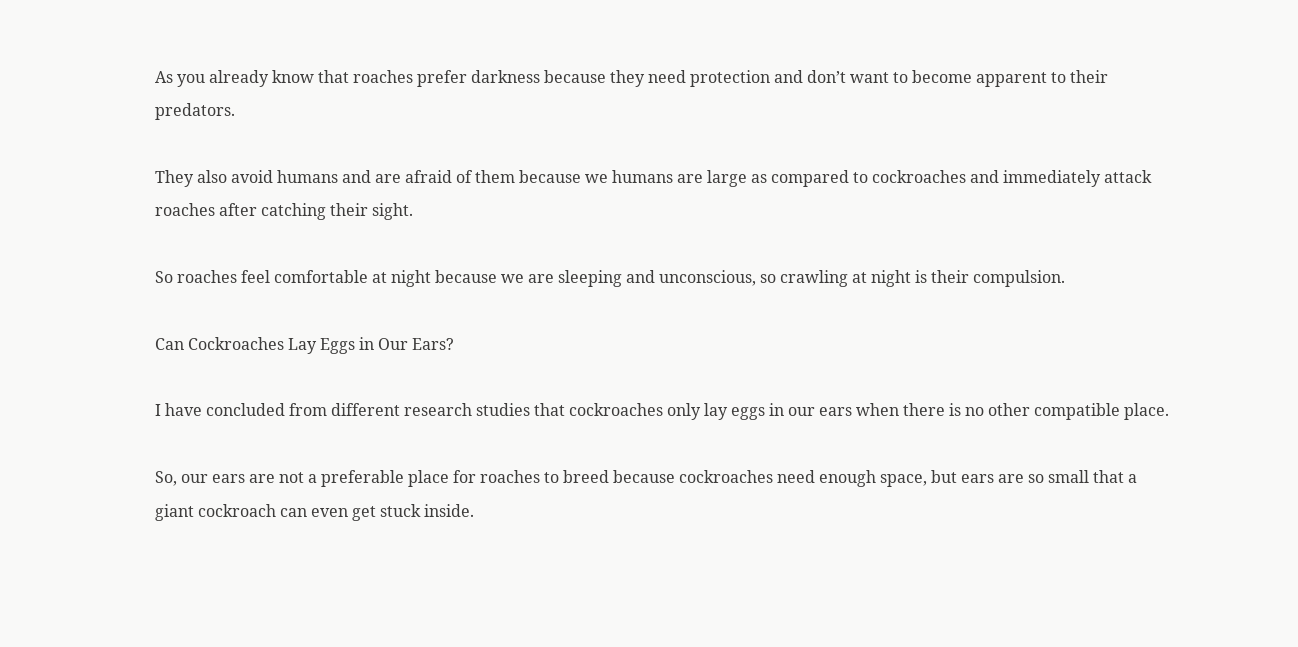As you already know that roaches prefer darkness because they need protection and don’t want to become apparent to their predators.

They also avoid humans and are afraid of them because we humans are large as compared to cockroaches and immediately attack roaches after catching their sight.

So roaches feel comfortable at night because we are sleeping and unconscious, so crawling at night is their compulsion.

Can Cockroaches Lay Eggs in Our Ears?

I have concluded from different research studies that cockroaches only lay eggs in our ears when there is no other compatible place.

So, our ears are not a preferable place for roaches to breed because cockroaches need enough space, but ears are so small that a giant cockroach can even get stuck inside.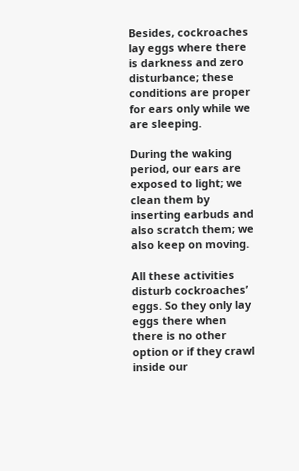Besides, cockroaches lay eggs where there is darkness and zero disturbance; these conditions are proper for ears only while we are sleeping.

During the waking period, our ears are exposed to light; we clean them by inserting earbuds and also scratch them; we also keep on moving.

All these activities disturb cockroaches’ eggs. So they only lay eggs there when there is no other option or if they crawl inside our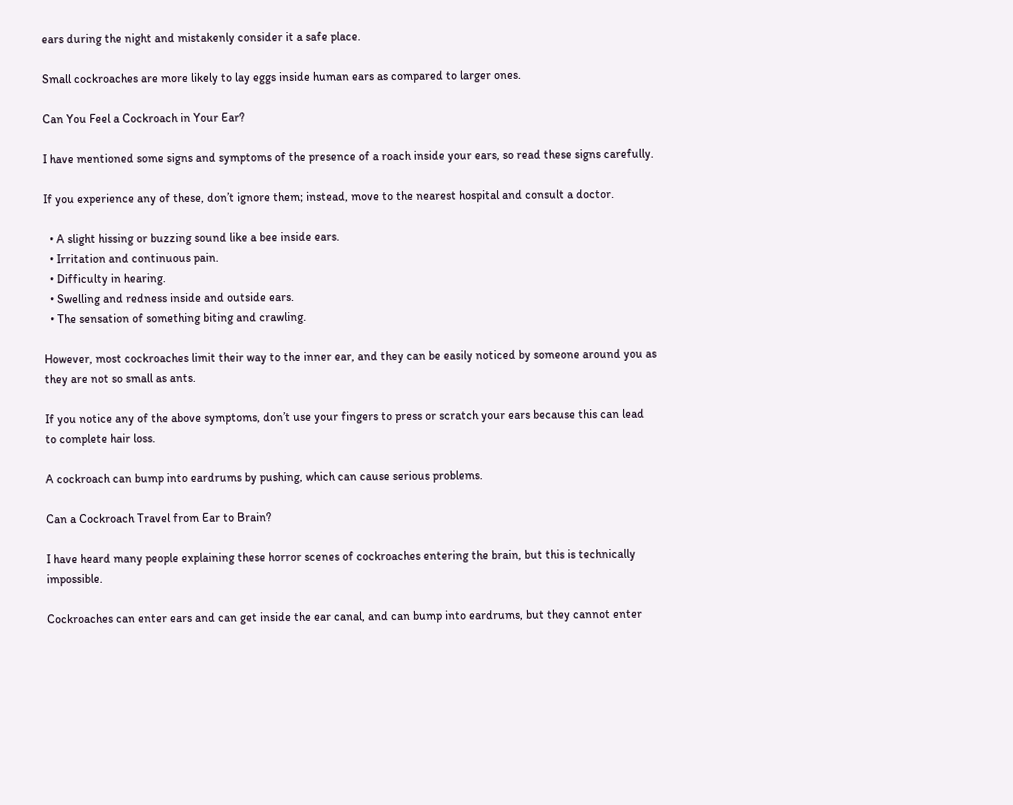ears during the night and mistakenly consider it a safe place.

Small cockroaches are more likely to lay eggs inside human ears as compared to larger ones.

Can You Feel a Cockroach in Your Ear?

I have mentioned some signs and symptoms of the presence of a roach inside your ears, so read these signs carefully.

If you experience any of these, don’t ignore them; instead, move to the nearest hospital and consult a doctor.

  • A slight hissing or buzzing sound like a bee inside ears.
  • Irritation and continuous pain.
  • Difficulty in hearing.
  • Swelling and redness inside and outside ears.
  • The sensation of something biting and crawling.

However, most cockroaches limit their way to the inner ear, and they can be easily noticed by someone around you as they are not so small as ants.

If you notice any of the above symptoms, don’t use your fingers to press or scratch your ears because this can lead to complete hair loss.

A cockroach can bump into eardrums by pushing, which can cause serious problems.

Can a Cockroach Travel from Ear to Brain?

I have heard many people explaining these horror scenes of cockroaches entering the brain, but this is technically impossible.

Cockroaches can enter ears and can get inside the ear canal, and can bump into eardrums, but they cannot enter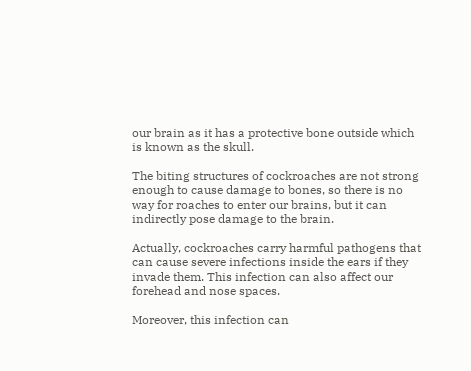our brain as it has a protective bone outside which is known as the skull.

The biting structures of cockroaches are not strong enough to cause damage to bones, so there is no way for roaches to enter our brains, but it can indirectly pose damage to the brain.

Actually, cockroaches carry harmful pathogens that can cause severe infections inside the ears if they invade them. This infection can also affect our forehead and nose spaces.

Moreover, this infection can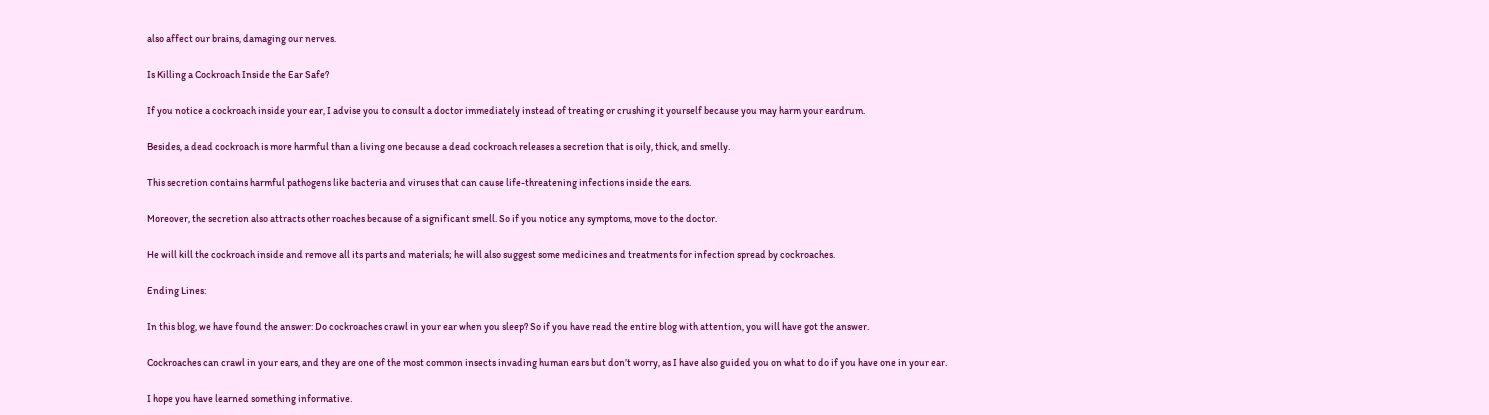also affect our brains, damaging our nerves.

Is Killing a Cockroach Inside the Ear Safe?

If you notice a cockroach inside your ear, I advise you to consult a doctor immediately instead of treating or crushing it yourself because you may harm your eardrum.

Besides, a dead cockroach is more harmful than a living one because a dead cockroach releases a secretion that is oily, thick, and smelly.

This secretion contains harmful pathogens like bacteria and viruses that can cause life-threatening infections inside the ears.

Moreover, the secretion also attracts other roaches because of a significant smell. So if you notice any symptoms, move to the doctor.

He will kill the cockroach inside and remove all its parts and materials; he will also suggest some medicines and treatments for infection spread by cockroaches.

Ending Lines:

In this blog, we have found the answer: Do cockroaches crawl in your ear when you sleep? So if you have read the entire blog with attention, you will have got the answer.

Cockroaches can crawl in your ears, and they are one of the most common insects invading human ears but don’t worry, as I have also guided you on what to do if you have one in your ear.

I hope you have learned something informative.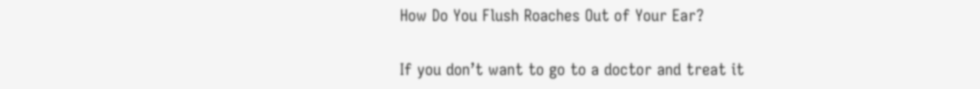How Do You Flush Roaches Out of Your Ear?

If you don’t want to go to a doctor and treat it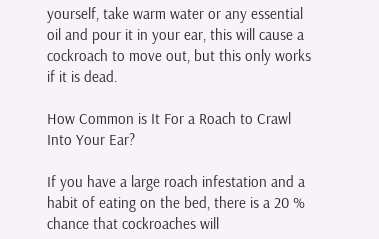yourself, take warm water or any essential oil and pour it in your ear, this will cause a cockroach to move out, but this only works if it is dead.

How Common is It For a Roach to Crawl Into Your Ear?

If you have a large roach infestation and a habit of eating on the bed, there is a 20 % chance that cockroaches will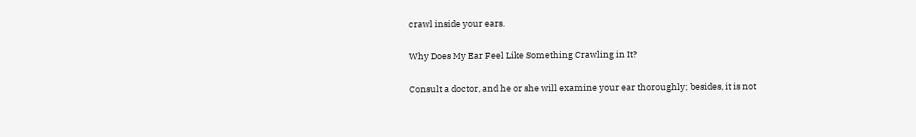crawl inside your ears.

Why Does My Ear Feel Like Something Crawling in It?

Consult a doctor, and he or she will examine your ear thoroughly; besides, it is not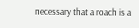necessary that a roach is a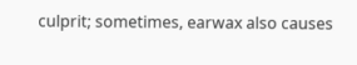culprit; sometimes, earwax also causes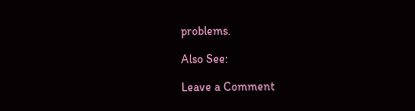problems.

Also See:

Leave a Comment